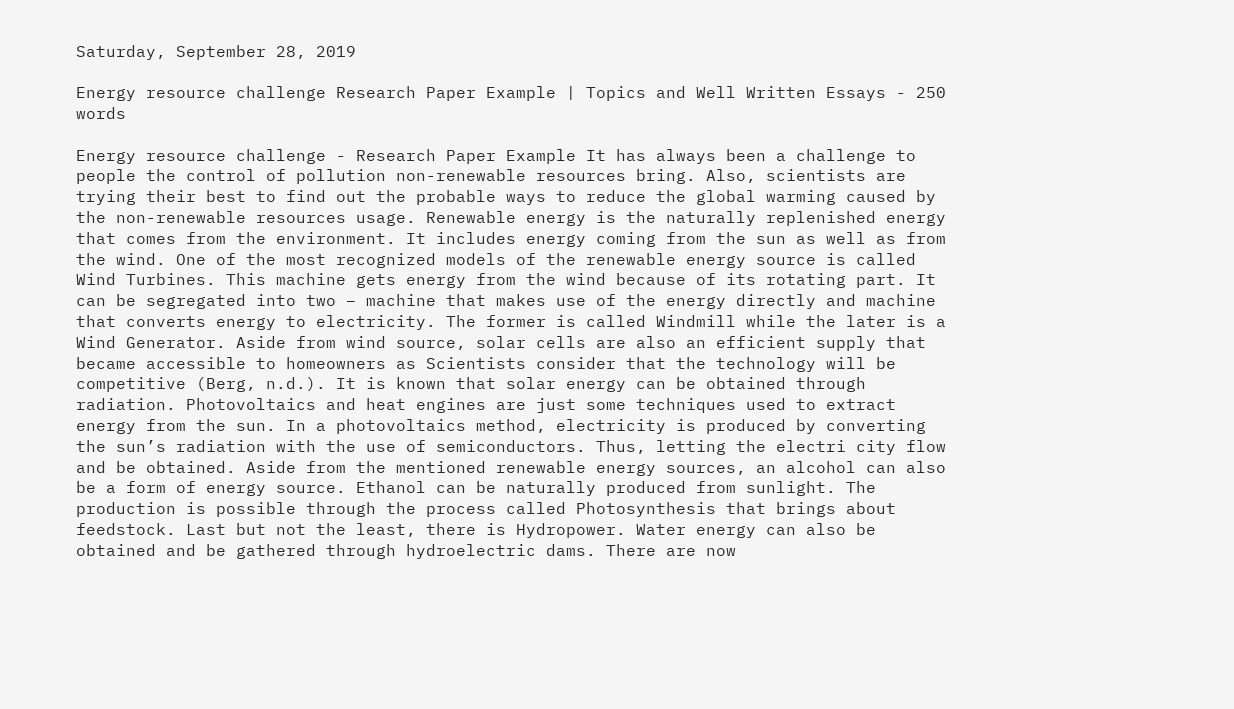Saturday, September 28, 2019

Energy resource challenge Research Paper Example | Topics and Well Written Essays - 250 words

Energy resource challenge - Research Paper Example It has always been a challenge to people the control of pollution non-renewable resources bring. Also, scientists are trying their best to find out the probable ways to reduce the global warming caused by the non-renewable resources usage. Renewable energy is the naturally replenished energy that comes from the environment. It includes energy coming from the sun as well as from the wind. One of the most recognized models of the renewable energy source is called Wind Turbines. This machine gets energy from the wind because of its rotating part. It can be segregated into two – machine that makes use of the energy directly and machine that converts energy to electricity. The former is called Windmill while the later is a Wind Generator. Aside from wind source, solar cells are also an efficient supply that became accessible to homeowners as Scientists consider that the technology will be competitive (Berg, n.d.). It is known that solar energy can be obtained through radiation. Photovoltaics and heat engines are just some techniques used to extract energy from the sun. In a photovoltaics method, electricity is produced by converting the sun’s radiation with the use of semiconductors. Thus, letting the electri city flow and be obtained. Aside from the mentioned renewable energy sources, an alcohol can also be a form of energy source. Ethanol can be naturally produced from sunlight. The production is possible through the process called Photosynthesis that brings about feedstock. Last but not the least, there is Hydropower. Water energy can also be obtained and be gathered through hydroelectric dams. There are now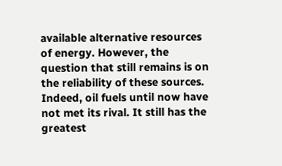available alternative resources of energy. However, the question that still remains is on the reliability of these sources. Indeed, oil fuels until now have not met its rival. It still has the greatest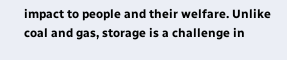impact to people and their welfare. Unlike coal and gas, storage is a challenge in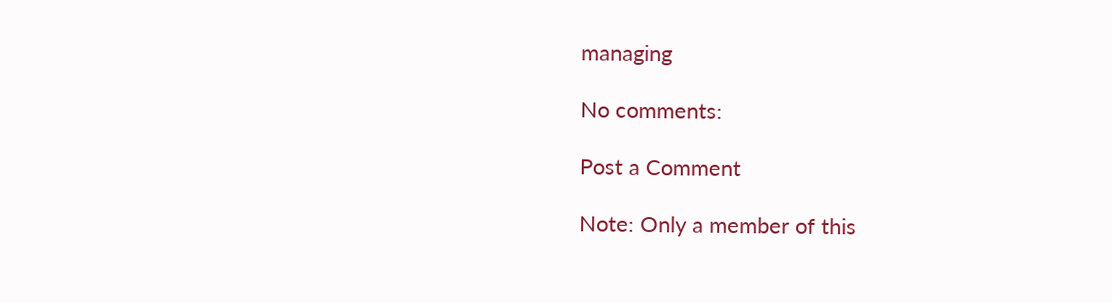managing

No comments:

Post a Comment

Note: Only a member of this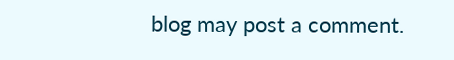blog may post a comment.